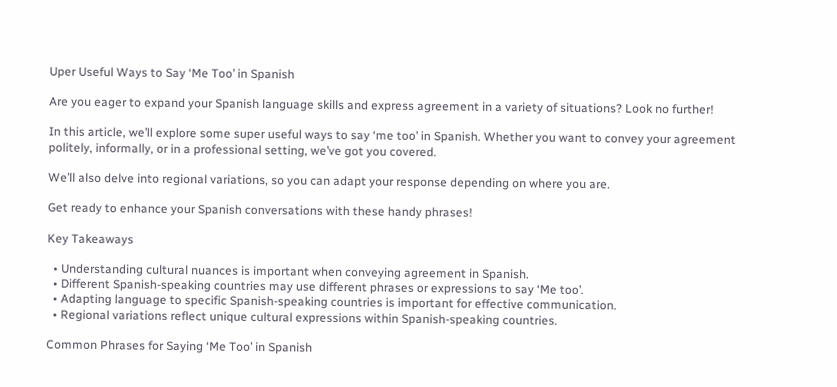Uper Useful Ways to Say ‘Me Too’ in Spanish

Are you eager to expand your Spanish language skills and express agreement in a variety of situations? Look no further!

In this article, we’ll explore some super useful ways to say ‘me too’ in Spanish. Whether you want to convey your agreement politely, informally, or in a professional setting, we’ve got you covered.

We’ll also delve into regional variations, so you can adapt your response depending on where you are.

Get ready to enhance your Spanish conversations with these handy phrases!

Key Takeaways

  • Understanding cultural nuances is important when conveying agreement in Spanish.
  • Different Spanish-speaking countries may use different phrases or expressions to say ‘Me too’.
  • Adapting language to specific Spanish-speaking countries is important for effective communication.
  • Regional variations reflect unique cultural expressions within Spanish-speaking countries.

Common Phrases for Saying ‘Me Too’ in Spanish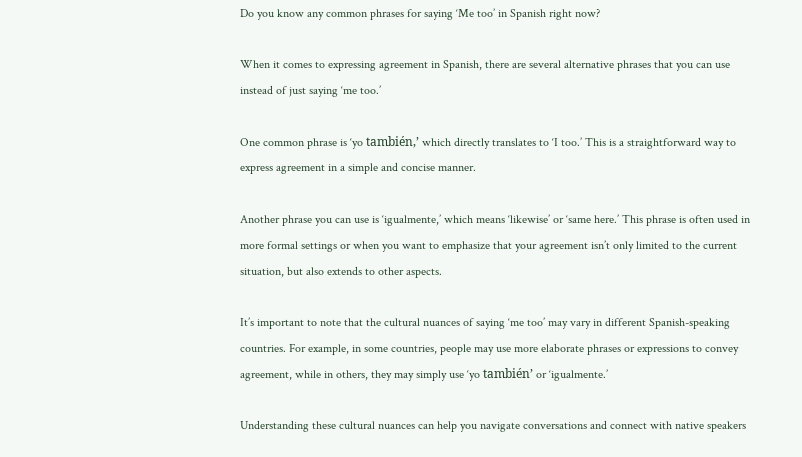Do you know any common phrases for saying ‘Me too’ in Spanish right now?

When it comes to expressing agreement in Spanish, there are several alternative phrases that you can use instead of just saying ‘me too.’

One common phrase is ‘yo también,’ which directly translates to ‘I too.’ This is a straightforward way to express agreement in a simple and concise manner.

Another phrase you can use is ‘igualmente,’ which means ‘likewise’ or ‘same here.’ This phrase is often used in more formal settings or when you want to emphasize that your agreement isn’t only limited to the current situation, but also extends to other aspects.

It’s important to note that the cultural nuances of saying ‘me too’ may vary in different Spanish-speaking countries. For example, in some countries, people may use more elaborate phrases or expressions to convey agreement, while in others, they may simply use ‘yo también’ or ‘igualmente.’

Understanding these cultural nuances can help you navigate conversations and connect with native speakers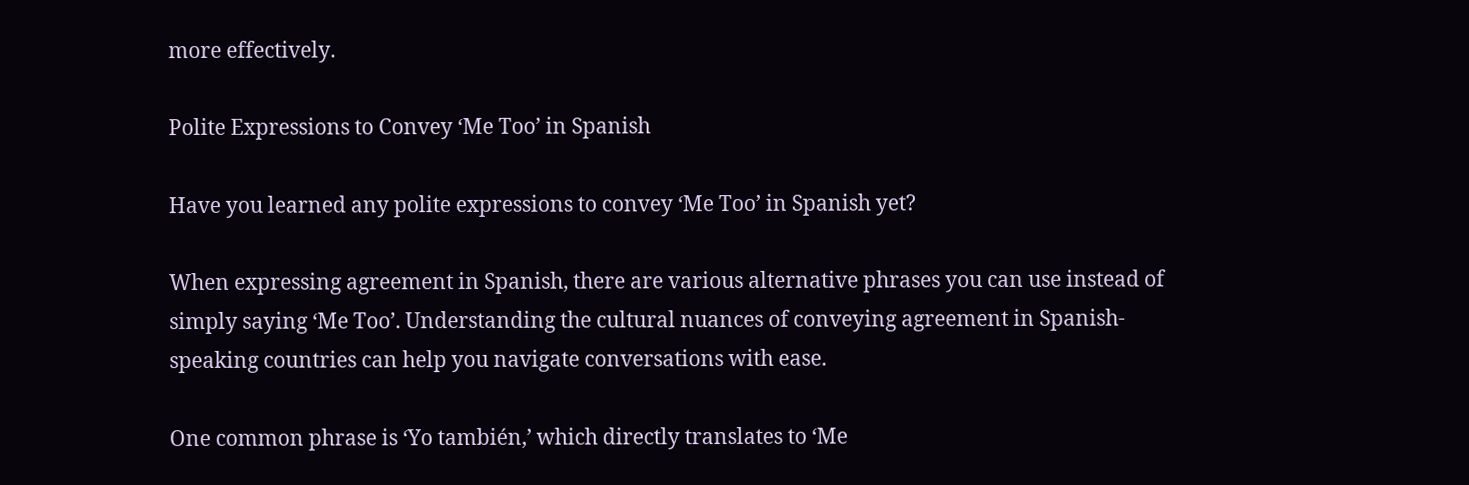more effectively.

Polite Expressions to Convey ‘Me Too’ in Spanish

Have you learned any polite expressions to convey ‘Me Too’ in Spanish yet?

When expressing agreement in Spanish, there are various alternative phrases you can use instead of simply saying ‘Me Too’. Understanding the cultural nuances of conveying agreement in Spanish-speaking countries can help you navigate conversations with ease.

One common phrase is ‘Yo también,’ which directly translates to ‘Me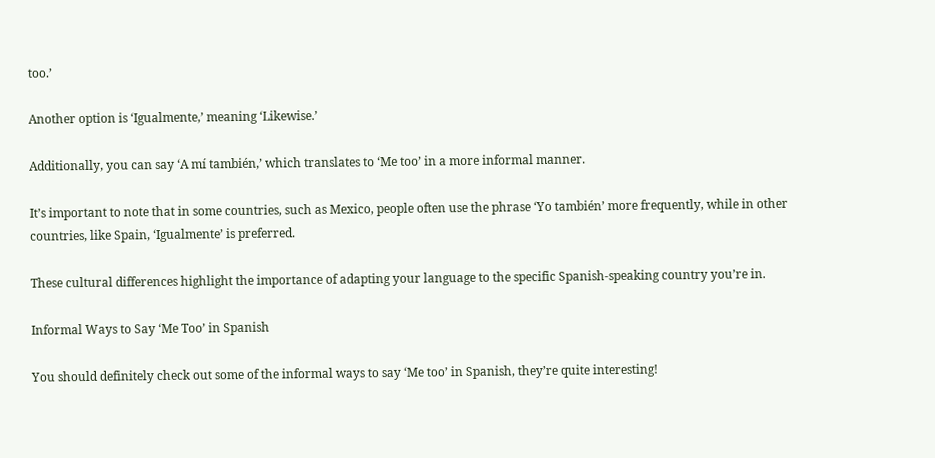too.’

Another option is ‘Igualmente,’ meaning ‘Likewise.’

Additionally, you can say ‘A mí también,’ which translates to ‘Me too’ in a more informal manner.

It’s important to note that in some countries, such as Mexico, people often use the phrase ‘Yo también’ more frequently, while in other countries, like Spain, ‘Igualmente’ is preferred.

These cultural differences highlight the importance of adapting your language to the specific Spanish-speaking country you’re in.

Informal Ways to Say ‘Me Too’ in Spanish

You should definitely check out some of the informal ways to say ‘Me too’ in Spanish, they’re quite interesting!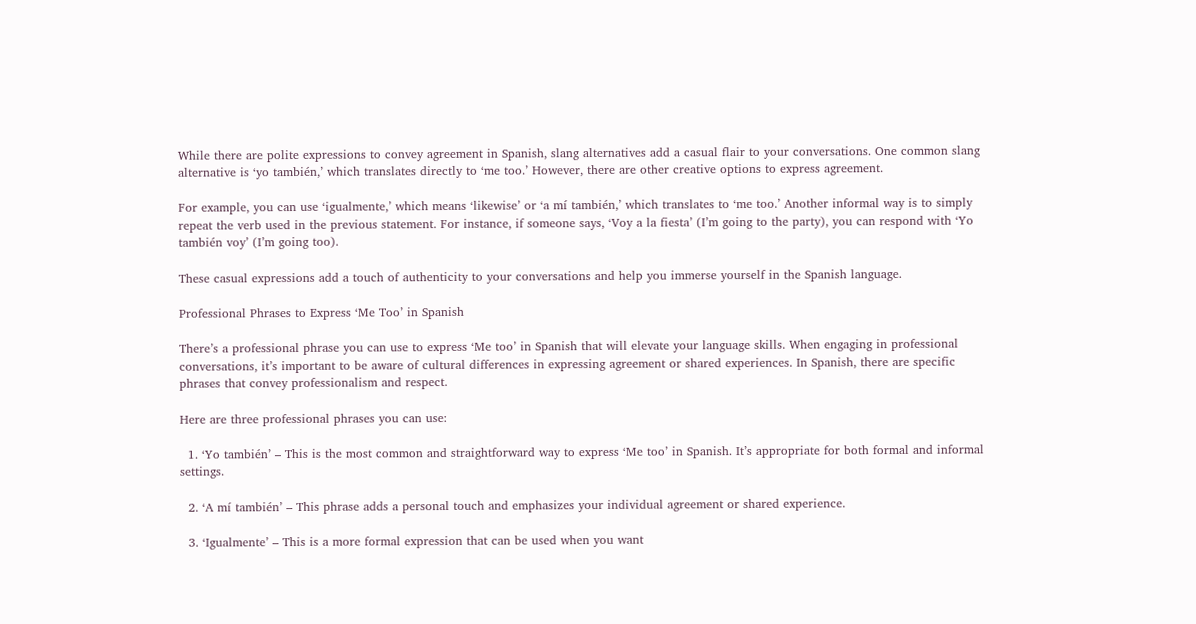While there are polite expressions to convey agreement in Spanish, slang alternatives add a casual flair to your conversations. One common slang alternative is ‘yo también,’ which translates directly to ‘me too.’ However, there are other creative options to express agreement.

For example, you can use ‘igualmente,’ which means ‘likewise’ or ‘a mí también,’ which translates to ‘me too.’ Another informal way is to simply repeat the verb used in the previous statement. For instance, if someone says, ‘Voy a la fiesta’ (I’m going to the party), you can respond with ‘Yo también voy’ (I’m going too).

These casual expressions add a touch of authenticity to your conversations and help you immerse yourself in the Spanish language.

Professional Phrases to Express ‘Me Too’ in Spanish

There’s a professional phrase you can use to express ‘Me too’ in Spanish that will elevate your language skills. When engaging in professional conversations, it’s important to be aware of cultural differences in expressing agreement or shared experiences. In Spanish, there are specific phrases that convey professionalism and respect.

Here are three professional phrases you can use:

  1. ‘Yo también’ – This is the most common and straightforward way to express ‘Me too’ in Spanish. It’s appropriate for both formal and informal settings.

  2. ‘A mí también’ – This phrase adds a personal touch and emphasizes your individual agreement or shared experience.

  3. ‘Igualmente’ – This is a more formal expression that can be used when you want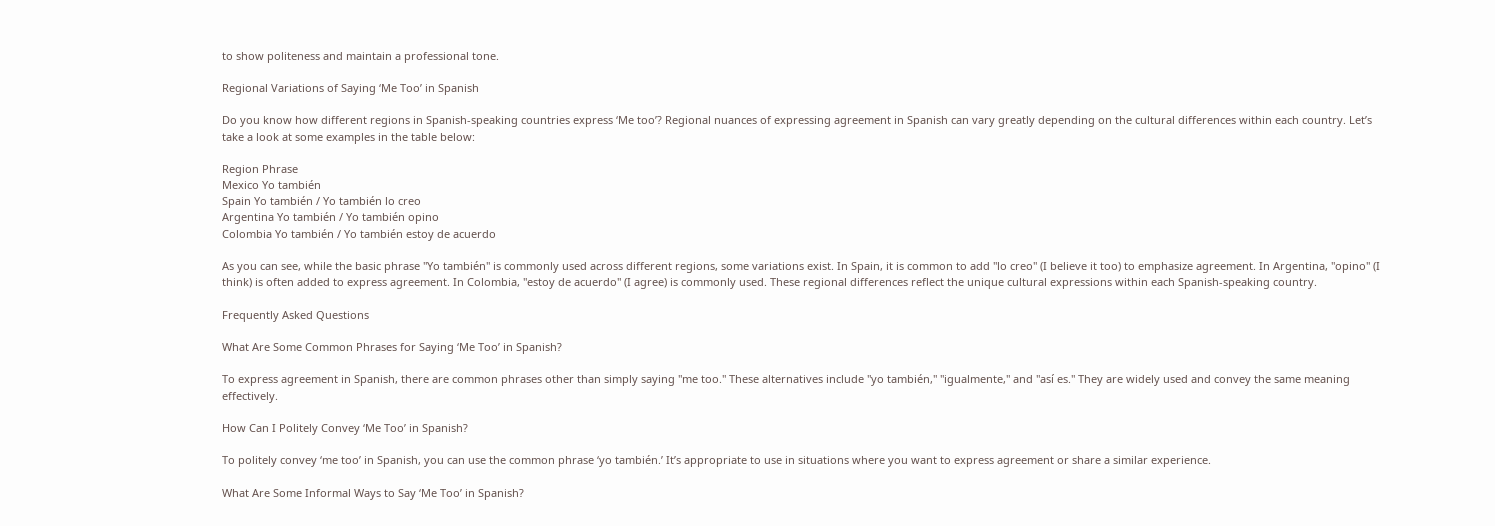to show politeness and maintain a professional tone.

Regional Variations of Saying ‘Me Too’ in Spanish

Do you know how different regions in Spanish-speaking countries express ‘Me too’? Regional nuances of expressing agreement in Spanish can vary greatly depending on the cultural differences within each country. Let’s take a look at some examples in the table below:

Region Phrase
Mexico Yo también
Spain Yo también / Yo también lo creo
Argentina Yo también / Yo también opino
Colombia Yo también / Yo también estoy de acuerdo

As you can see, while the basic phrase "Yo también" is commonly used across different regions, some variations exist. In Spain, it is common to add "lo creo" (I believe it too) to emphasize agreement. In Argentina, "opino" (I think) is often added to express agreement. In Colombia, "estoy de acuerdo" (I agree) is commonly used. These regional differences reflect the unique cultural expressions within each Spanish-speaking country.

Frequently Asked Questions

What Are Some Common Phrases for Saying ‘Me Too’ in Spanish?

To express agreement in Spanish, there are common phrases other than simply saying "me too." These alternatives include "yo también," "igualmente," and "así es." They are widely used and convey the same meaning effectively.

How Can I Politely Convey ‘Me Too’ in Spanish?

To politely convey ‘me too’ in Spanish, you can use the common phrase ‘yo también.’ It’s appropriate to use in situations where you want to express agreement or share a similar experience.

What Are Some Informal Ways to Say ‘Me Too’ in Spanish?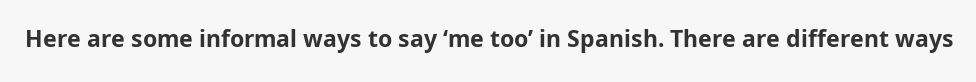Here are some informal ways to say ‘me too’ in Spanish. There are different ways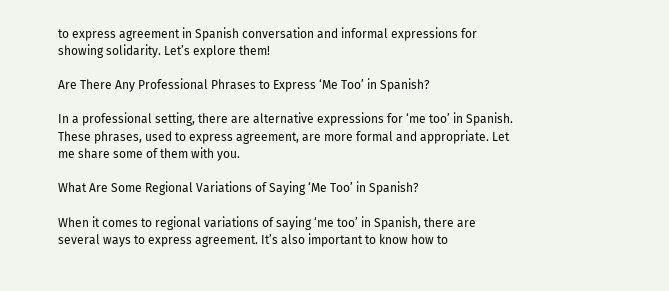to express agreement in Spanish conversation and informal expressions for showing solidarity. Let’s explore them!

Are There Any Professional Phrases to Express ‘Me Too’ in Spanish?

In a professional setting, there are alternative expressions for ‘me too’ in Spanish. These phrases, used to express agreement, are more formal and appropriate. Let me share some of them with you.

What Are Some Regional Variations of Saying ‘Me Too’ in Spanish?

When it comes to regional variations of saying ‘me too’ in Spanish, there are several ways to express agreement. It’s also important to know how to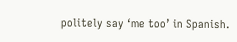politely say ‘me too’ in Spanish.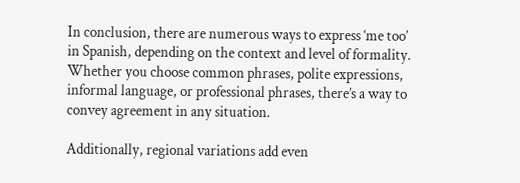In conclusion, there are numerous ways to express ‘me too’ in Spanish, depending on the context and level of formality. Whether you choose common phrases, polite expressions, informal language, or professional phrases, there’s a way to convey agreement in any situation.

Additionally, regional variations add even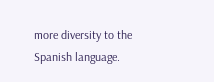more diversity to the Spanish language.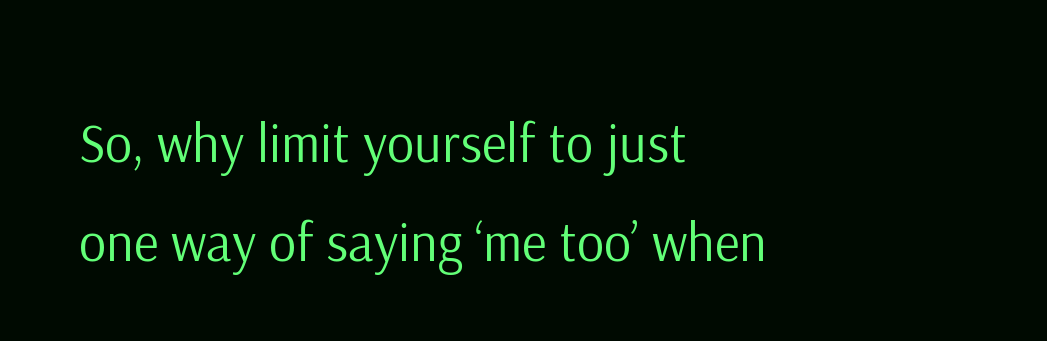So, why limit yourself to just one way of saying ‘me too’ when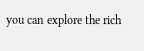you can explore the rich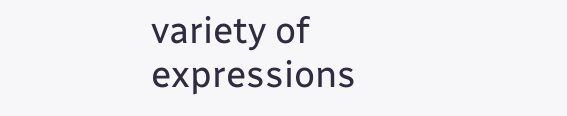variety of expressions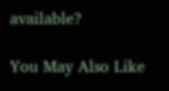available?

You May Also Like